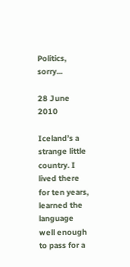Politics, sorry...

28 June 2010

Iceland’s a strange little country. I lived there for ten years, learned the language well enough to pass for a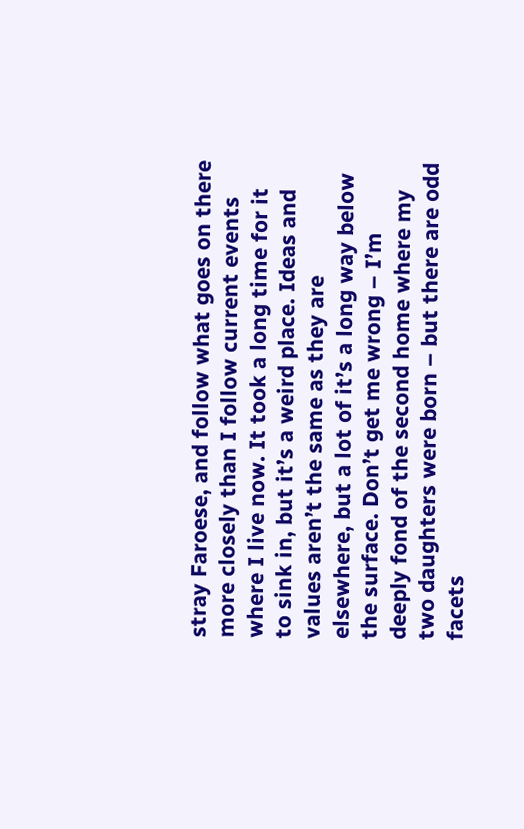stray Faroese, and follow what goes on there more closely than I follow current events where I live now. It took a long time for it to sink in, but it’s a weird place. Ideas and values aren’t the same as they are elsewhere, but a lot of it’s a long way below the surface. Don’t get me wrong – I’m deeply fond of the second home where my two daughters were born – but there are odd facets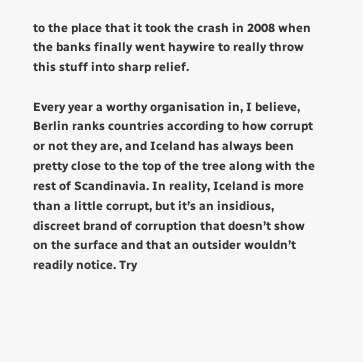to the place that it took the crash in 2008 when the banks finally went haywire to really throw this stuff into sharp relief.

Every year a worthy organisation in, I believe, Berlin ranks countries according to how corrupt or not they are, and Iceland has always been pretty close to the top of the tree along with the rest of Scandinavia. In reality, Iceland is more than a little corrupt, but it’s an insidious, discreet brand of corruption that doesn’t show on the surface and that an outsider wouldn’t readily notice. Try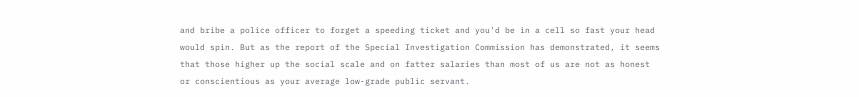and bribe a police officer to forget a speeding ticket and you’d be in a cell so fast your head would spin. But as the report of the Special Investigation Commission has demonstrated, it seems that those higher up the social scale and on fatter salaries than most of us are not as honest or conscientious as your average low-grade public servant.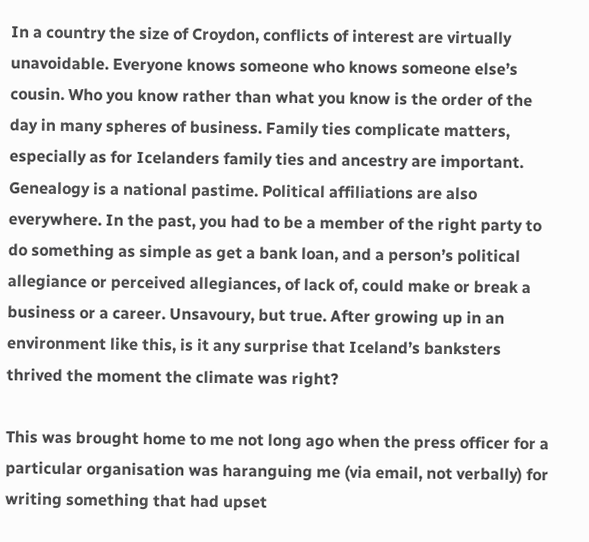In a country the size of Croydon, conflicts of interest are virtually unavoidable. Everyone knows someone who knows someone else’s cousin. Who you know rather than what you know is the order of the day in many spheres of business. Family ties complicate matters, especially as for Icelanders family ties and ancestry are important. Genealogy is a national pastime. Political affiliations are also everywhere. In the past, you had to be a member of the right party to do something as simple as get a bank loan, and a person’s political allegiance or perceived allegiances, of lack of, could make or break a business or a career. Unsavoury, but true. After growing up in an environment like this, is it any surprise that Iceland’s banksters thrived the moment the climate was right?

This was brought home to me not long ago when the press officer for a particular organisation was haranguing me (via email, not verbally) for writing something that had upset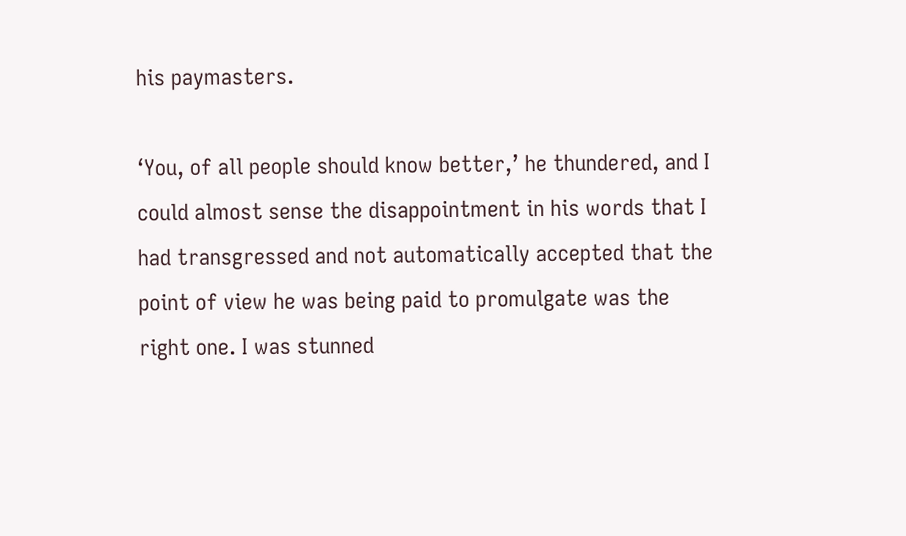his paymasters.

‘You, of all people should know better,’ he thundered, and I could almost sense the disappointment in his words that I had transgressed and not automatically accepted that the point of view he was being paid to promulgate was the right one. I was stunned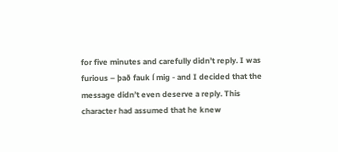for five minutes and carefully didn’t reply. I was furious – það fauk í mig - and I decided that the message didn’t even deserve a reply. This character had assumed that he knew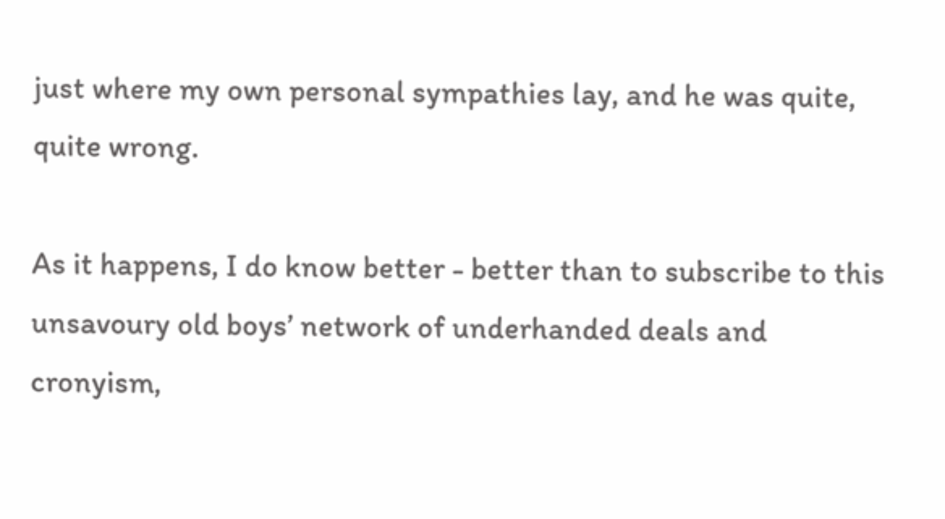just where my own personal sympathies lay, and he was quite, quite wrong.

As it happens, I do know better - better than to subscribe to this unsavoury old boys’ network of underhanded deals and cronyism,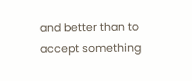and better than to accept something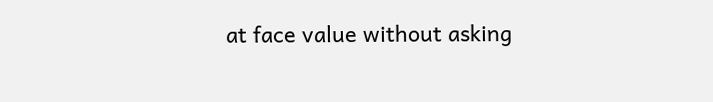at face value without asking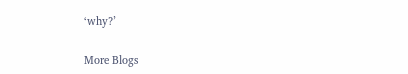‘why?’

More Blogs